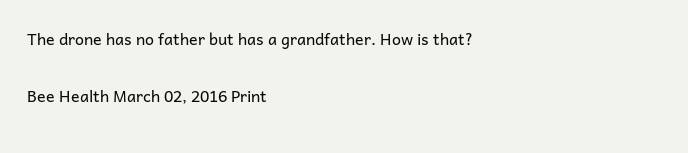The drone has no father but has a grandfather. How is that?

Bee Health March 02, 2016 Print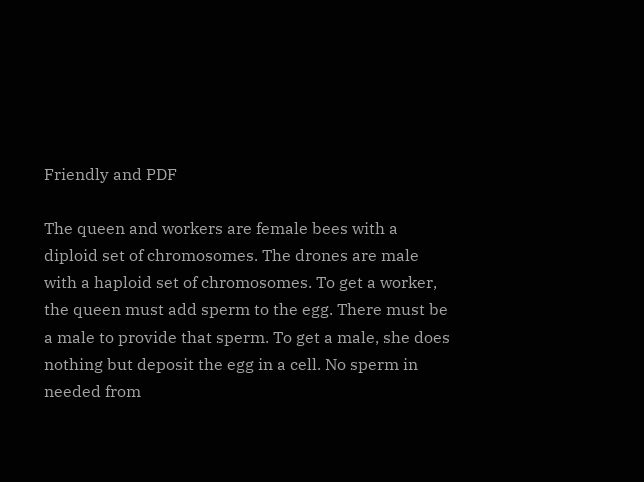Friendly and PDF

The queen and workers are female bees with a diploid set of chromosomes. The drones are male with a haploid set of chromosomes. To get a worker, the queen must add sperm to the egg. There must be a male to provide that sperm. To get a male, she does nothing but deposit the egg in a cell. No sperm in needed from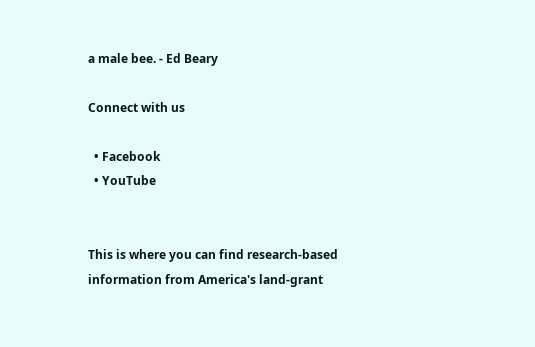a male bee. - Ed Beary

Connect with us

  • Facebook
  • YouTube


This is where you can find research-based information from America's land-grant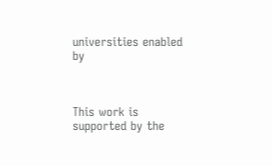universities enabled by



This work is supported by the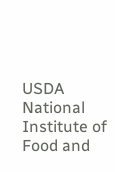USDA National Institute of Food and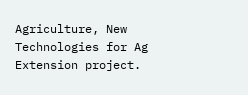Agriculture, New Technologies for Ag Extension project.